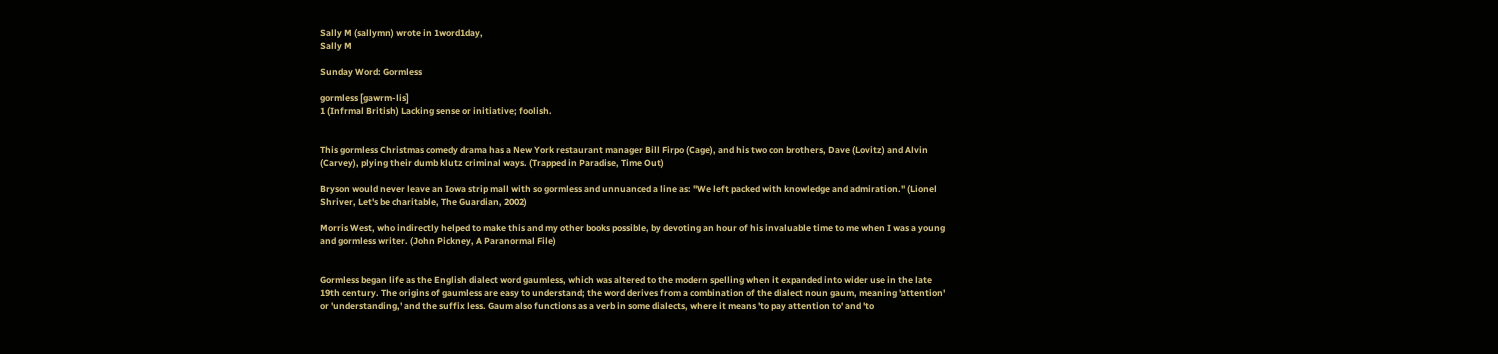Sally M (sallymn) wrote in 1word1day,
Sally M

Sunday Word: Gormless

gormless [gawrm-lis]
1 (Infrmal British) Lacking sense or initiative; foolish.


This gormless Christmas comedy drama has a New York restaurant manager Bill Firpo (Cage), and his two con brothers, Dave (Lovitz) and Alvin (Carvey), plying their dumb klutz criminal ways. (Trapped in Paradise, Time Out)

Bryson would never leave an Iowa strip mall with so gormless and unnuanced a line as: "We left packed with knowledge and admiration." (Lionel Shriver, Let's be charitable, The Guardian, 2002)

Morris West, who indirectly helped to make this and my other books possible, by devoting an hour of his invaluable time to me when I was a young and gormless writer. (John Pickney, A Paranormal File)


Gormless began life as the English dialect word gaumless, which was altered to the modern spelling when it expanded into wider use in the late 19th century. The origins of gaumless are easy to understand; the word derives from a combination of the dialect noun gaum, meaning 'attention' or 'understanding,' and the suffix less. Gaum also functions as a verb in some dialects, where it means 'to pay attention to' and 'to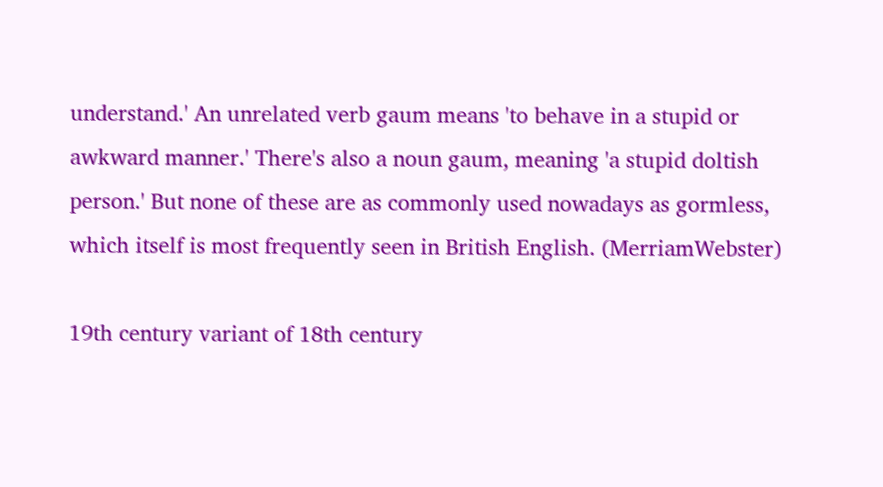understand.' An unrelated verb gaum means 'to behave in a stupid or awkward manner.' There's also a noun gaum, meaning 'a stupid doltish person.' But none of these are as commonly used nowadays as gormless, which itself is most frequently seen in British English. (MerriamWebster)

19th century variant of 18th century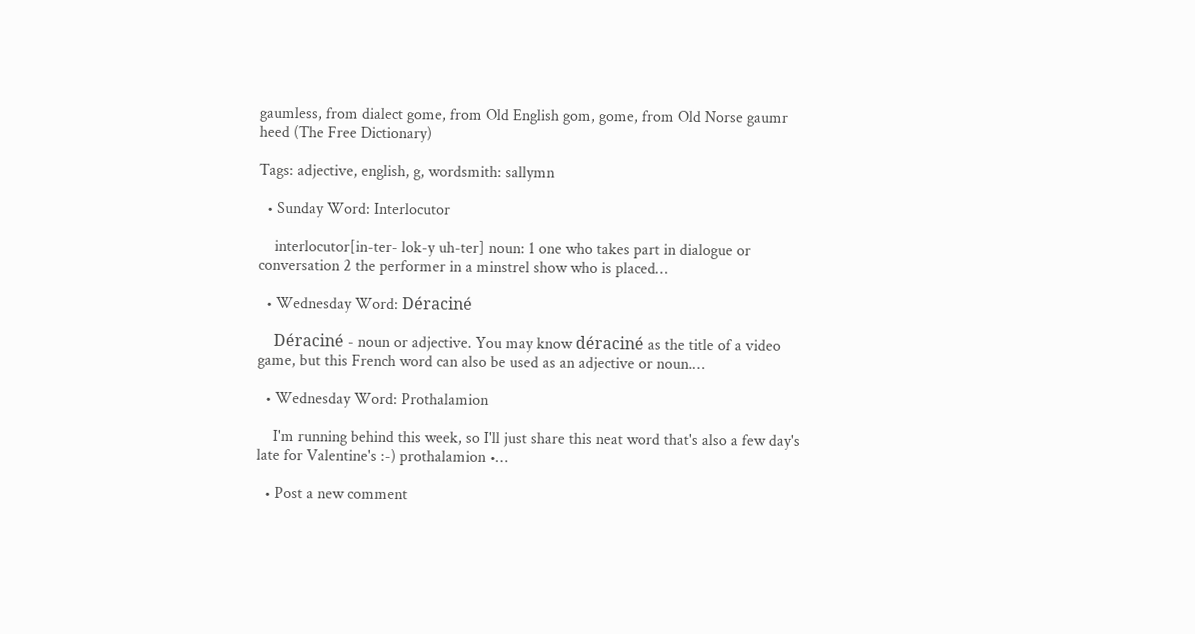gaumless, from dialect gome, from Old English gom, gome, from Old Norse gaumr heed (The Free Dictionary)

Tags: adjective, english, g, wordsmith: sallymn

  • Sunday Word: Interlocutor

    interlocutor[in-ter- lok-y uh-ter] noun: 1 one who takes part in dialogue or conversation 2 the performer in a minstrel show who is placed…

  • Wednesday Word: Déraciné

    Déraciné - noun or adjective. You may know déraciné as the title of a video game, but this French word can also be used as an adjective or noun.…

  • Wednesday Word: Prothalamion

    I'm running behind this week, so I'll just share this neat word that's also a few day's late for Valentine's :-) prothalamion •…

  • Post a new comment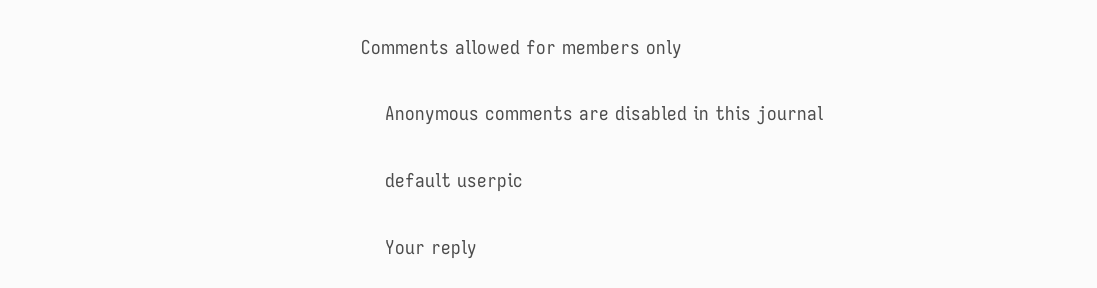Comments allowed for members only

    Anonymous comments are disabled in this journal

    default userpic

    Your reply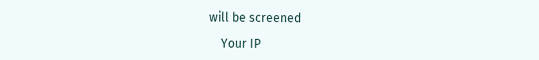will be screened

    Your IP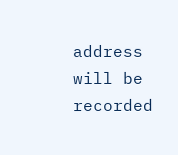address will be recorded